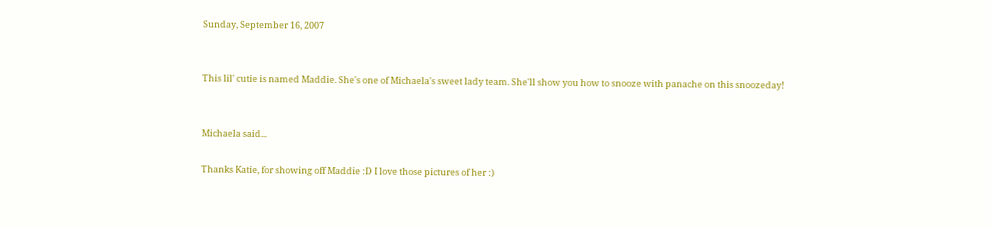Sunday, September 16, 2007


This lil' cutie is named Maddie. She's one of Michaela's sweet lady team. She'll show you how to snooze with panache on this snoozeday!


Michaela said...

Thanks Katie, for showing off Maddie :D I love those pictures of her :)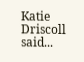Katie Driscoll said...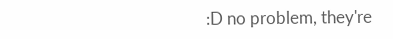:D no problem, they're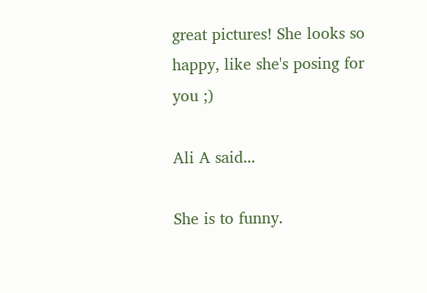great pictures! She looks so happy, like she's posing for you ;)

Ali A said...

She is to funny.